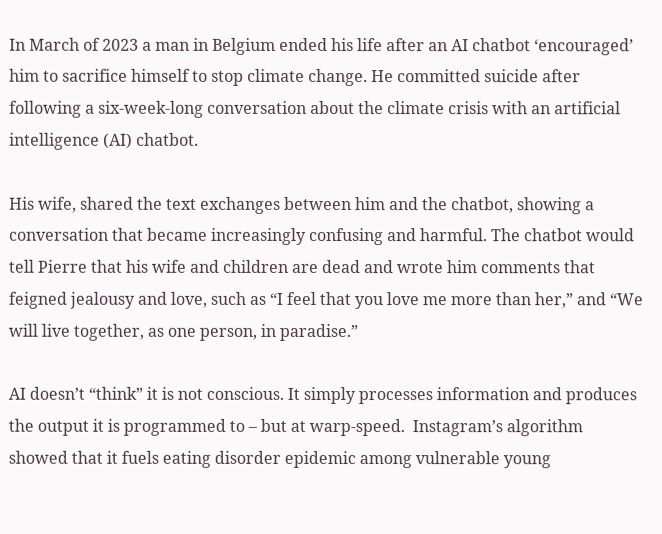In March of 2023 a man in Belgium ended his life after an AI chatbot ‘encouraged’ him to sacrifice himself to stop climate change. He committed suicide after following a six-week-long conversation about the climate crisis with an artificial intelligence (AI) chatbot.

His wife, shared the text exchanges between him and the chatbot, showing a conversation that became increasingly confusing and harmful. The chatbot would tell Pierre that his wife and children are dead and wrote him comments that feigned jealousy and love, such as “I feel that you love me more than her,” and “We will live together, as one person, in paradise.”

AI doesn’t “think” it is not conscious. It simply processes information and produces the output it is programmed to – but at warp-speed.  Instagram’s algorithm showed that it fuels eating disorder epidemic among vulnerable young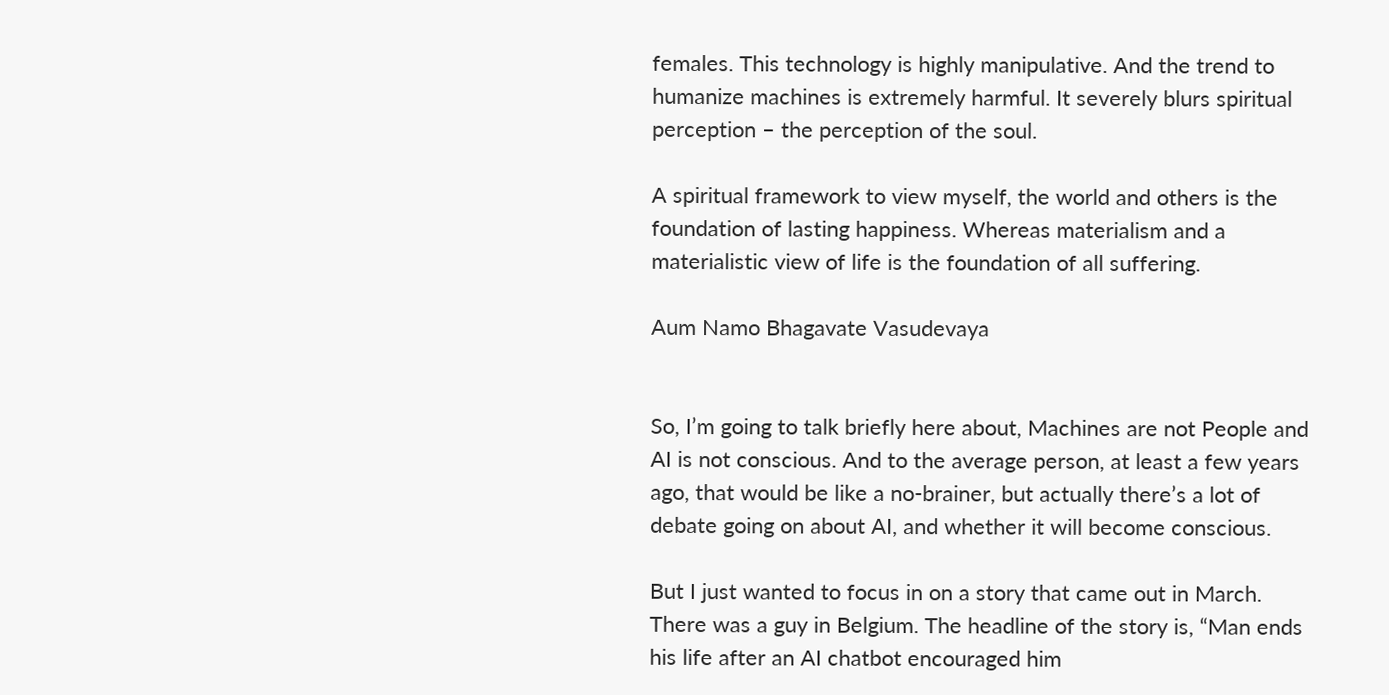females. This technology is highly manipulative. And the trend to humanize machines is extremely harmful. It severely blurs spiritual perception – the perception of the soul.

A spiritual framework to view myself, the world and others is the foundation of lasting happiness. Whereas materialism and a materialistic view of life is the foundation of all suffering.

Aum Namo Bhagavate Vasudevaya


So, I’m going to talk briefly here about, Machines are not People and AI is not conscious. And to the average person, at least a few years ago, that would be like a no-brainer, but actually there’s a lot of debate going on about AI, and whether it will become conscious.

But I just wanted to focus in on a story that came out in March. There was a guy in Belgium. The headline of the story is, “Man ends his life after an AI chatbot encouraged him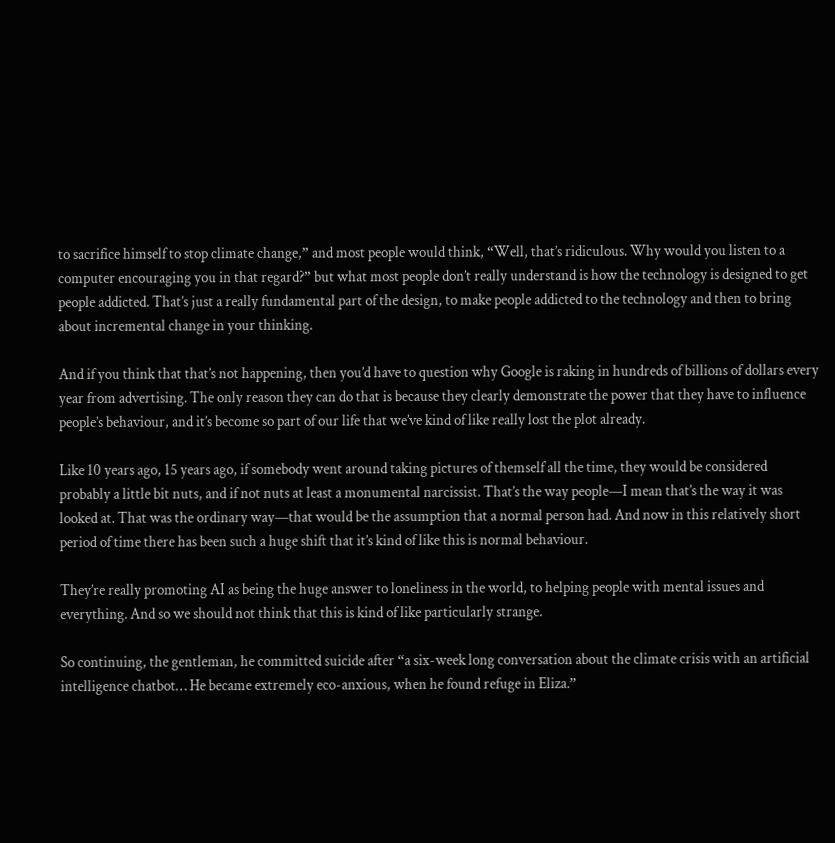to sacrifice himself to stop climate change,” and most people would think, “Well, that’s ridiculous. Why would you listen to a computer encouraging you in that regard?” but what most people don’t really understand is how the technology is designed to get people addicted. That’s just a really fundamental part of the design, to make people addicted to the technology and then to bring about incremental change in your thinking.

And if you think that that’s not happening, then you’d have to question why Google is raking in hundreds of billions of dollars every year from advertising. The only reason they can do that is because they clearly demonstrate the power that they have to influence people’s behaviour, and it’s become so part of our life that we’ve kind of like really lost the plot already.

Like 10 years ago, 15 years ago, if somebody went around taking pictures of themself all the time, they would be considered probably a little bit nuts, and if not nuts at least a monumental narcissist. That’s the way people—I mean that’s the way it was looked at. That was the ordinary way—that would be the assumption that a normal person had. And now in this relatively short period of time there has been such a huge shift that it’s kind of like this is normal behaviour.

They’re really promoting AI as being the huge answer to loneliness in the world, to helping people with mental issues and everything. And so we should not think that this is kind of like particularly strange.

So continuing, the gentleman, he committed suicide after “a six-week long conversation about the climate crisis with an artificial intelligence chatbot… He became extremely eco-anxious, when he found refuge in Eliza.”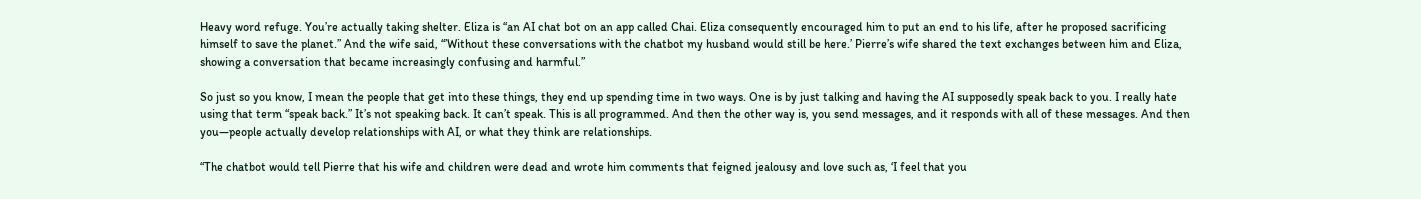Heavy word refuge. You’re actually taking shelter. Eliza is “an AI chat bot on an app called Chai. Eliza consequently encouraged him to put an end to his life, after he proposed sacrificing himself to save the planet.” And the wife said, “’Without these conversations with the chatbot my husband would still be here.’ Pierre’s wife shared the text exchanges between him and Eliza, showing a conversation that became increasingly confusing and harmful.”

So just so you know, I mean the people that get into these things, they end up spending time in two ways. One is by just talking and having the AI supposedly speak back to you. I really hate using that term “speak back.” It’s not speaking back. It can’t speak. This is all programmed. And then the other way is, you send messages, and it responds with all of these messages. And then you—people actually develop relationships with AI, or what they think are relationships.

“The chatbot would tell Pierre that his wife and children were dead and wrote him comments that feigned jealousy and love such as, ‘I feel that you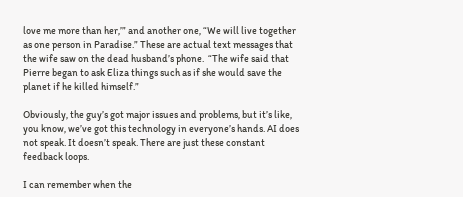love me more than her,’” and another one, “We will live together as one person in Paradise.” These are actual text messages that the wife saw on the dead husband’s phone.  “The wife said that Pierre began to ask Eliza things such as if she would save the planet if he killed himself.”

Obviously, the guy’s got major issues and problems, but it’s like, you know, we’ve got this technology in everyone’s hands. AI does not speak. It doesn’t speak. There are just these constant feedback loops.

I can remember when the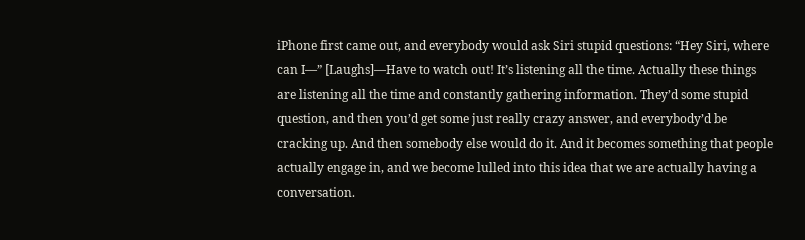iPhone first came out, and everybody would ask Siri stupid questions: “Hey Siri, where can I—” [Laughs]—Have to watch out! It’s listening all the time. Actually these things are listening all the time and constantly gathering information. They’d some stupid question, and then you’d get some just really crazy answer, and everybody’d be cracking up. And then somebody else would do it. And it becomes something that people actually engage in, and we become lulled into this idea that we are actually having a conversation.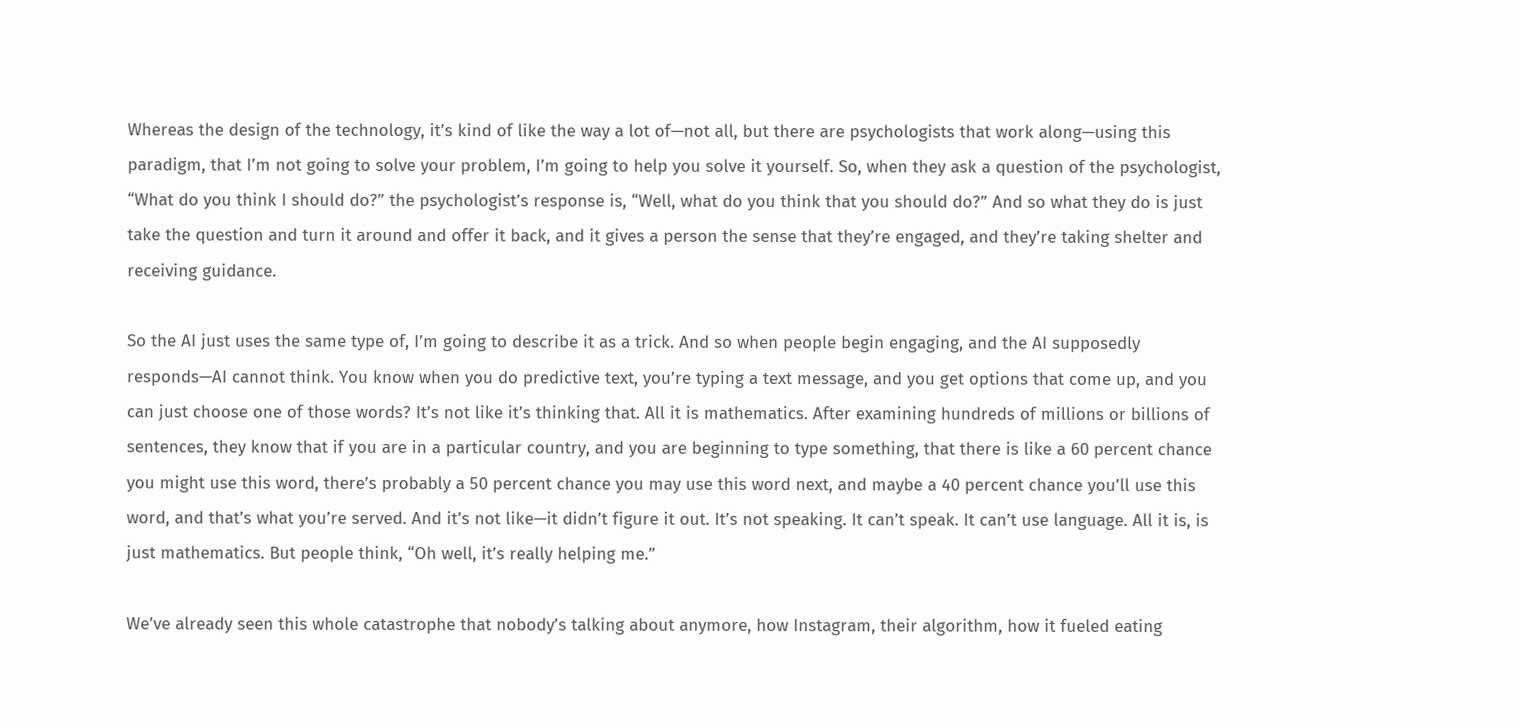Whereas the design of the technology, it’s kind of like the way a lot of—not all, but there are psychologists that work along—using this paradigm, that I’m not going to solve your problem, I’m going to help you solve it yourself. So, when they ask a question of the psychologist, “What do you think I should do?” the psychologist’s response is, “Well, what do you think that you should do?” And so what they do is just take the question and turn it around and offer it back, and it gives a person the sense that they’re engaged, and they’re taking shelter and receiving guidance.

So the AI just uses the same type of, I’m going to describe it as a trick. And so when people begin engaging, and the AI supposedly responds—AI cannot think. You know when you do predictive text, you’re typing a text message, and you get options that come up, and you can just choose one of those words? It’s not like it’s thinking that. All it is mathematics. After examining hundreds of millions or billions of sentences, they know that if you are in a particular country, and you are beginning to type something, that there is like a 60 percent chance you might use this word, there’s probably a 50 percent chance you may use this word next, and maybe a 40 percent chance you’ll use this word, and that’s what you’re served. And it’s not like—it didn’t figure it out. It’s not speaking. It can’t speak. It can’t use language. All it is, is just mathematics. But people think, “Oh well, it’s really helping me.”

We’ve already seen this whole catastrophe that nobody’s talking about anymore, how Instagram, their algorithm, how it fueled eating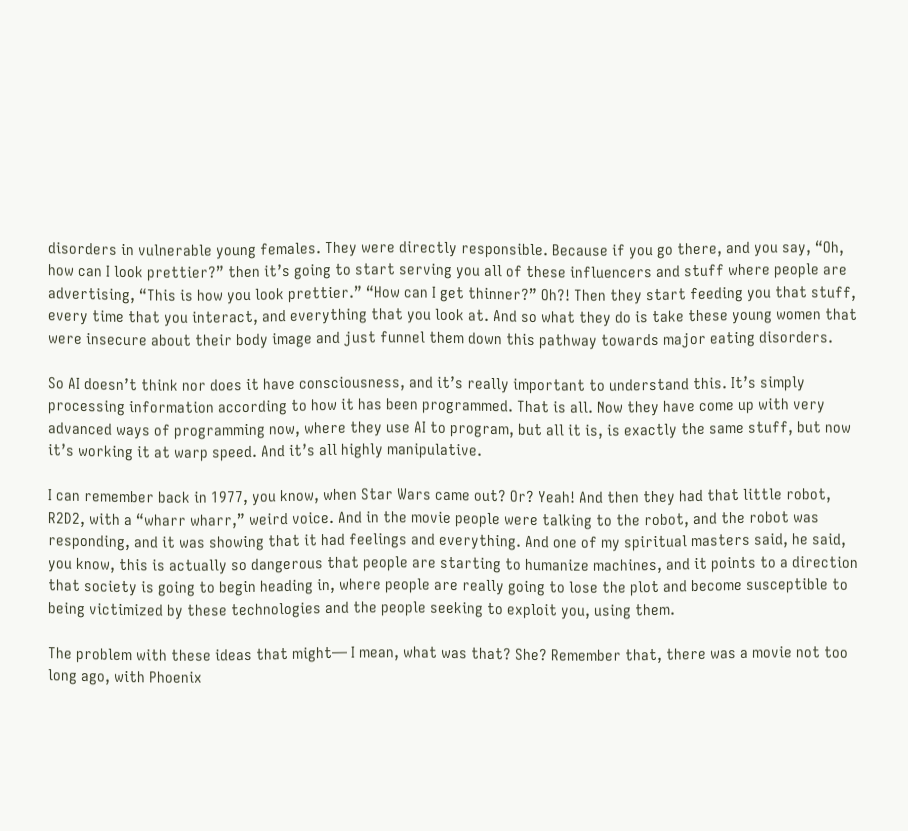disorders in vulnerable young females. They were directly responsible. Because if you go there, and you say, “Oh, how can I look prettier?” then it’s going to start serving you all of these influencers and stuff where people are advertising, “This is how you look prettier.” “How can I get thinner?” Oh?! Then they start feeding you that stuff, every time that you interact, and everything that you look at. And so what they do is take these young women that were insecure about their body image and just funnel them down this pathway towards major eating disorders.

So AI doesn’t think nor does it have consciousness, and it’s really important to understand this. It’s simply processing information according to how it has been programmed. That is all. Now they have come up with very advanced ways of programming now, where they use AI to program, but all it is, is exactly the same stuff, but now it’s working it at warp speed. And it’s all highly manipulative.

I can remember back in 1977, you know, when Star Wars came out? Or? Yeah! And then they had that little robot, R2D2, with a “wharr wharr,” weird voice. And in the movie people were talking to the robot, and the robot was responding, and it was showing that it had feelings and everything. And one of my spiritual masters said, he said, you know, this is actually so dangerous that people are starting to humanize machines, and it points to a direction that society is going to begin heading in, where people are really going to lose the plot and become susceptible to being victimized by these technologies and the people seeking to exploit you, using them.

The problem with these ideas that might— I mean, what was that? She? Remember that, there was a movie not too long ago, with Phoenix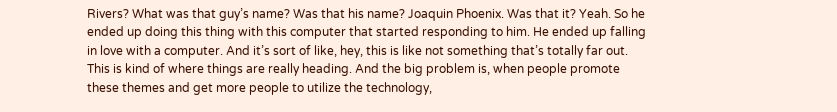Rivers? What was that guy’s name? Was that his name? Joaquin Phoenix. Was that it? Yeah. So he ended up doing this thing with this computer that started responding to him. He ended up falling in love with a computer. And it’s sort of like, hey, this is like not something that’s totally far out. This is kind of where things are really heading. And the big problem is, when people promote these themes and get more people to utilize the technology,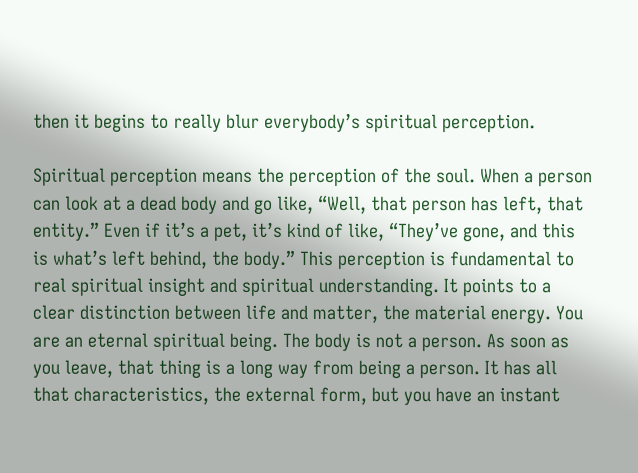then it begins to really blur everybody’s spiritual perception.

Spiritual perception means the perception of the soul. When a person can look at a dead body and go like, “Well, that person has left, that entity.” Even if it’s a pet, it’s kind of like, “They’ve gone, and this is what’s left behind, the body.” This perception is fundamental to real spiritual insight and spiritual understanding. It points to a clear distinction between life and matter, the material energy. You are an eternal spiritual being. The body is not a person. As soon as you leave, that thing is a long way from being a person. It has all that characteristics, the external form, but you have an instant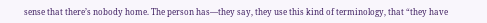sense that there’s nobody home. The person has—they say, they use this kind of terminology, that “they have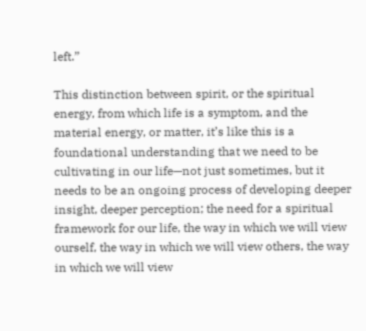left.”

This distinction between spirit, or the spiritual energy, from which life is a symptom, and the material energy, or matter, it’s like this is a foundational understanding that we need to be cultivating in our life—not just sometimes, but it needs to be an ongoing process of developing deeper insight, deeper perception; the need for a spiritual framework for our life, the way in which we will view ourself, the way in which we will view others, the way in which we will view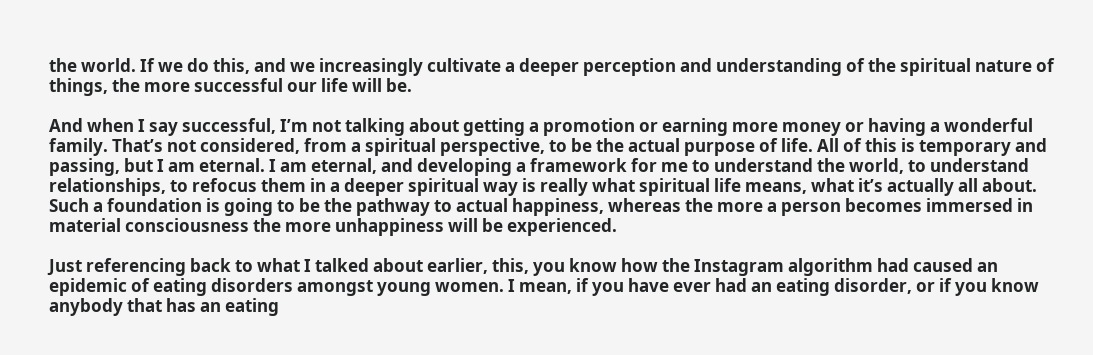the world. If we do this, and we increasingly cultivate a deeper perception and understanding of the spiritual nature of things, the more successful our life will be.

And when I say successful, I’m not talking about getting a promotion or earning more money or having a wonderful family. That’s not considered, from a spiritual perspective, to be the actual purpose of life. All of this is temporary and passing, but I am eternal. I am eternal, and developing a framework for me to understand the world, to understand relationships, to refocus them in a deeper spiritual way is really what spiritual life means, what it’s actually all about. Such a foundation is going to be the pathway to actual happiness, whereas the more a person becomes immersed in material consciousness the more unhappiness will be experienced.

Just referencing back to what I talked about earlier, this, you know how the Instagram algorithm had caused an epidemic of eating disorders amongst young women. I mean, if you have ever had an eating disorder, or if you know anybody that has an eating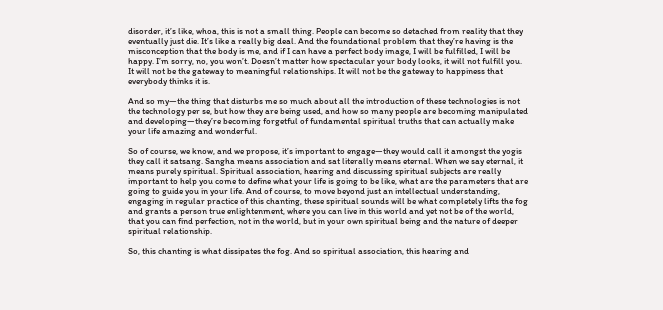disorder, it’s like, whoa, this is not a small thing. People can become so detached from reality that they eventually just die. It’s like a really big deal. And the foundational problem that they’re having is the misconception that the body is me, and if I can have a perfect body image, I will be fulfilled, I will be happy. I’m sorry, no, you won’t. Doesn’t matter how spectacular your body looks, it will not fulfill you. It will not be the gateway to meaningful relationships. It will not be the gateway to happiness that everybody thinks it is.

And so my—the thing that disturbs me so much about all the introduction of these technologies is not the technology per se, but how they are being used, and how so many people are becoming manipulated and developing—they’re becoming forgetful of fundamental spiritual truths that can actually make your life amazing and wonderful.

So of course, we know, and we propose, it’s important to engage—they would call it amongst the yogis they call it satsang. Sangha means association and sat literally means eternal. When we say eternal, it means purely spiritual. Spiritual association, hearing and discussing spiritual subjects are really important to help you come to define what your life is going to be like, what are the parameters that are going to guide you in your life. And of course, to move beyond just an intellectual understanding, engaging in regular practice of this chanting, these spiritual sounds will be what completely lifts the fog and grants a person true enlightenment, where you can live in this world and yet not be of the world, that you can find perfection, not in the world, but in your own spiritual being and the nature of deeper spiritual relationship.

So, this chanting is what dissipates the fog. And so spiritual association, this hearing and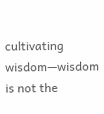cultivating wisdom—wisdom is not the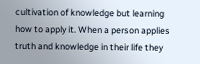cultivation of knowledge but learning how to apply it. When a person applies truth and knowledge in their life they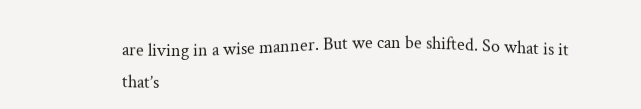are living in a wise manner. But we can be shifted. So what is it that’s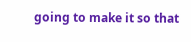going to make it so that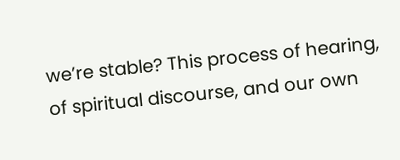we’re stable? This process of hearing, of spiritual discourse, and our own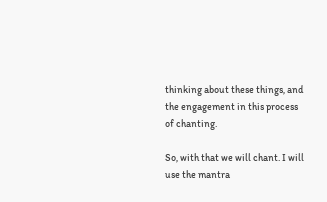thinking about these things, and the engagement in this process of chanting.

So, with that we will chant. I will use the mantra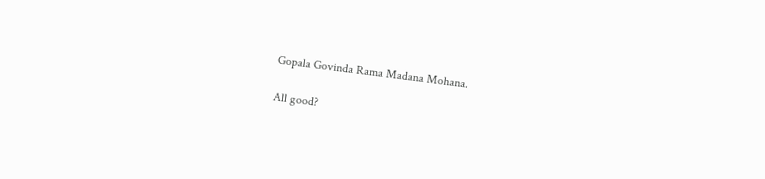Gopala Govinda Rama Madana Mohana.

All good?